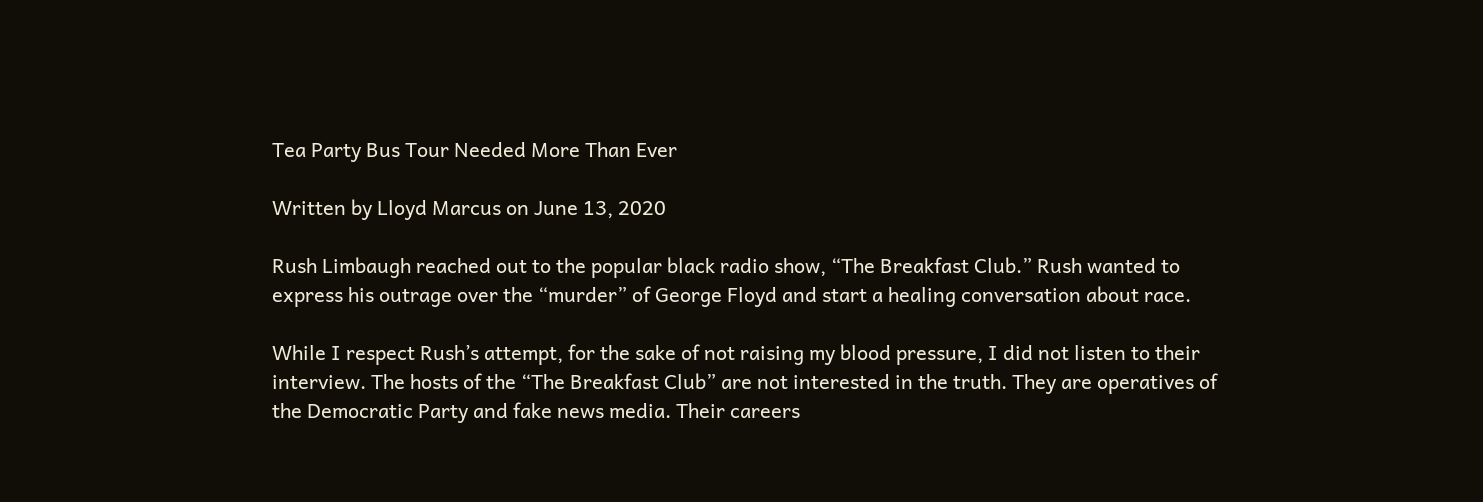Tea Party Bus Tour Needed More Than Ever

Written by Lloyd Marcus on June 13, 2020

Rush Limbaugh reached out to the popular black radio show, “The Breakfast Club.” Rush wanted to express his outrage over the “murder” of George Floyd and start a healing conversation about race.

While I respect Rush’s attempt, for the sake of not raising my blood pressure, I did not listen to their interview. The hosts of the “The Breakfast Club” are not interested in the truth. They are operatives of the Democratic Party and fake news media. Their careers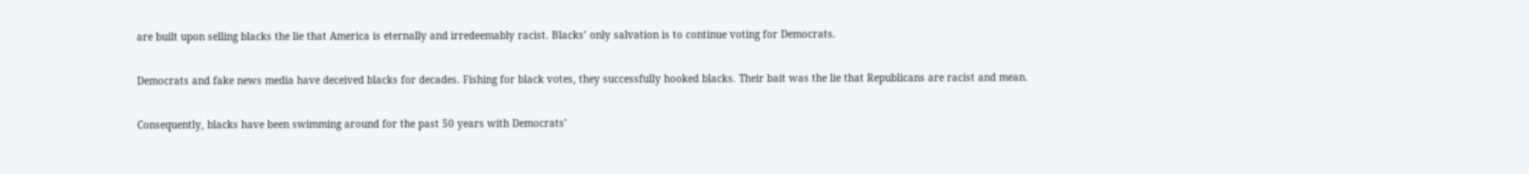are built upon selling blacks the lie that America is eternally and irredeemably racist. Blacks’ only salvation is to continue voting for Democrats.

Democrats and fake news media have deceived blacks for decades. Fishing for black votes, they successfully hooked blacks. Their bait was the lie that Republicans are racist and mean.

Consequently, blacks have been swimming around for the past 50 years with Democrats’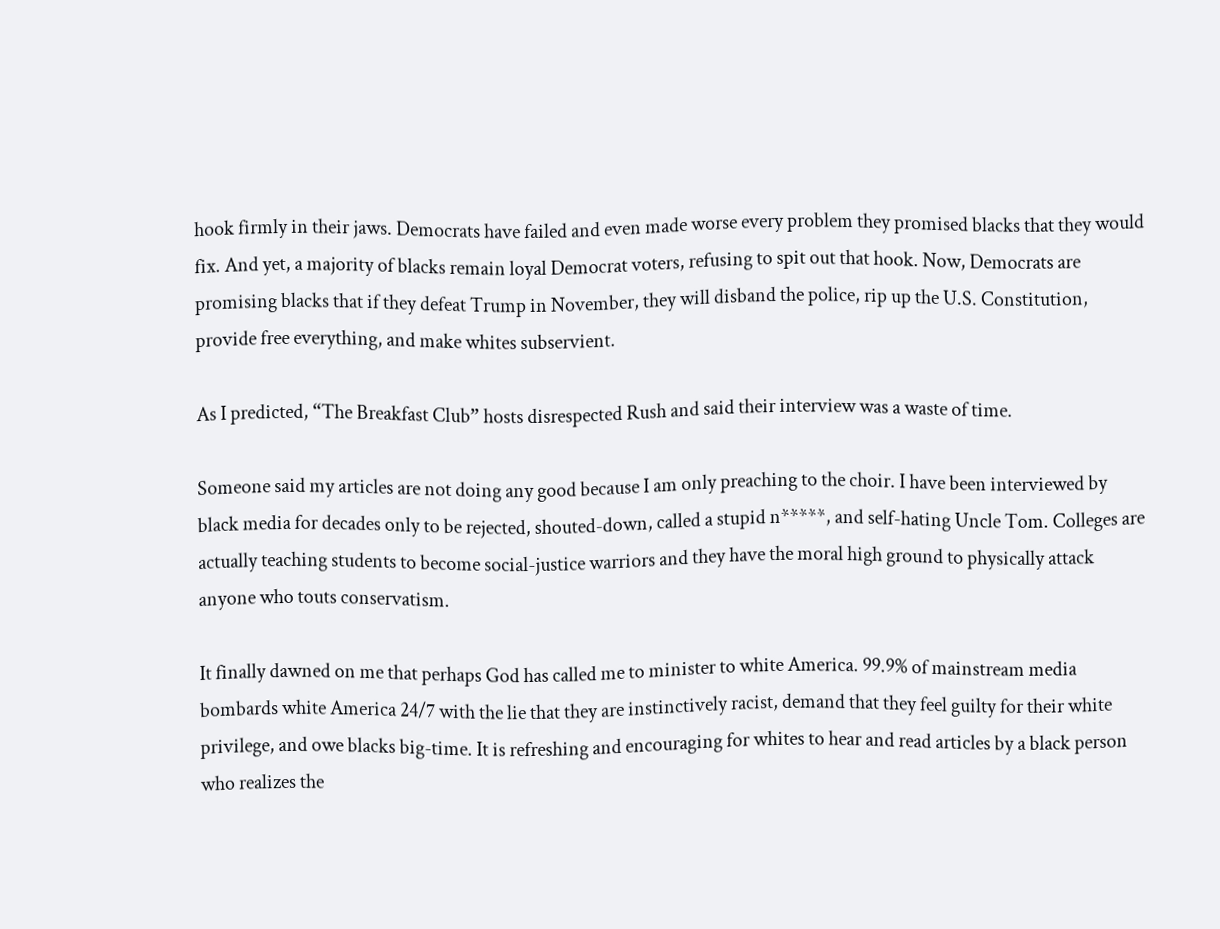hook firmly in their jaws. Democrats have failed and even made worse every problem they promised blacks that they would fix. And yet, a majority of blacks remain loyal Democrat voters, refusing to spit out that hook. Now, Democrats are promising blacks that if they defeat Trump in November, they will disband the police, rip up the U.S. Constitution, provide free everything, and make whites subservient.

As I predicted, “The Breakfast Club” hosts disrespected Rush and said their interview was a waste of time.

Someone said my articles are not doing any good because I am only preaching to the choir. I have been interviewed by black media for decades only to be rejected, shouted-down, called a stupid n*****, and self-hating Uncle Tom. Colleges are actually teaching students to become social-justice warriors and they have the moral high ground to physically attack anyone who touts conservatism.

It finally dawned on me that perhaps God has called me to minister to white America. 99.9% of mainstream media bombards white America 24/7 with the lie that they are instinctively racist, demand that they feel guilty for their white privilege, and owe blacks big-time. It is refreshing and encouraging for whites to hear and read articles by a black person who realizes the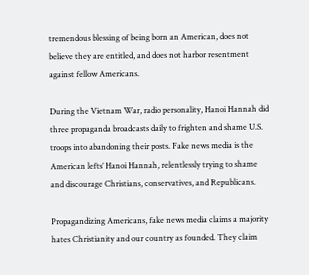tremendous blessing of being born an American, does not believe they are entitled, and does not harbor resentment against fellow Americans.

During the Vietnam War, radio personality, Hanoi Hannah did three propaganda broadcasts daily to frighten and shame U.S. troops into abandoning their posts. Fake news media is the American lefts’ Hanoi Hannah, relentlessly trying to shame and discourage Christians, conservatives, and Republicans.

Propagandizing Americans, fake news media claims a majority hates Christianity and our country as founded. They claim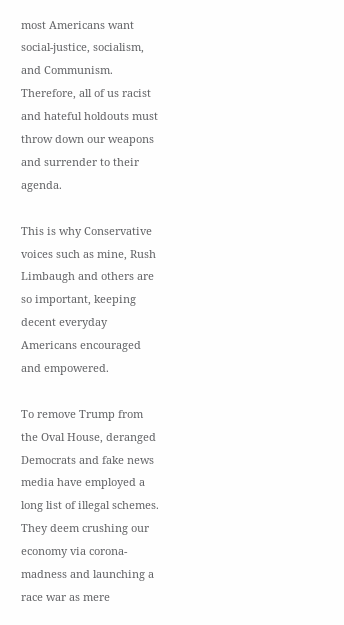most Americans want social-justice, socialism, and Communism. Therefore, all of us racist and hateful holdouts must throw down our weapons and surrender to their agenda.

This is why Conservative voices such as mine, Rush Limbaugh and others are so important, keeping decent everyday Americans encouraged and empowered.

To remove Trump from the Oval House, deranged Democrats and fake news media have employed a long list of illegal schemes. They deem crushing our economy via corona-madness and launching a race war as mere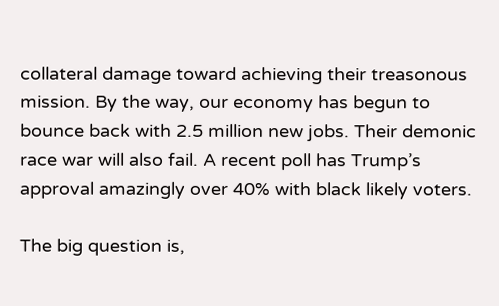collateral damage toward achieving their treasonous mission. By the way, our economy has begun to bounce back with 2.5 million new jobs. Their demonic race war will also fail. A recent poll has Trump’s approval amazingly over 40% with black likely voters.

The big question is,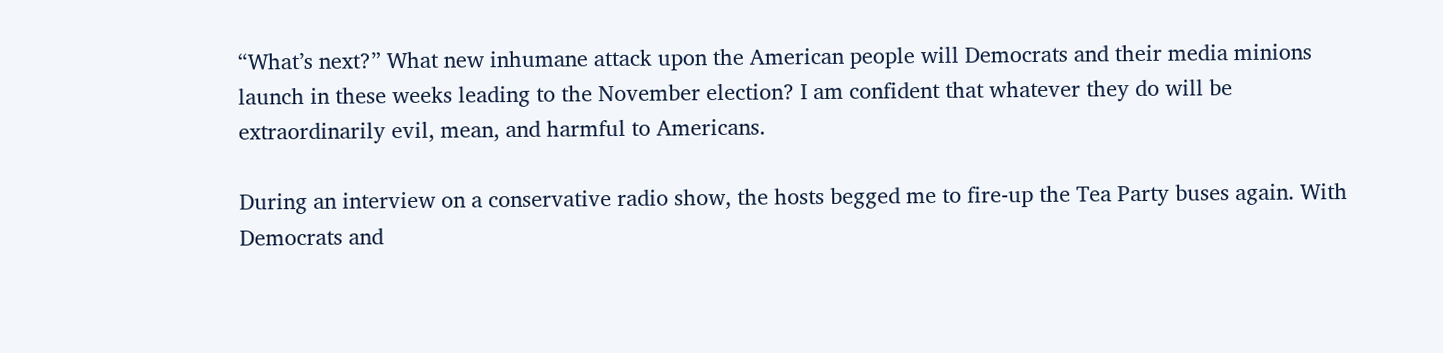“What’s next?” What new inhumane attack upon the American people will Democrats and their media minions launch in these weeks leading to the November election? I am confident that whatever they do will be extraordinarily evil, mean, and harmful to Americans.

During an interview on a conservative radio show, the hosts begged me to fire-up the Tea Party buses again. With Democrats and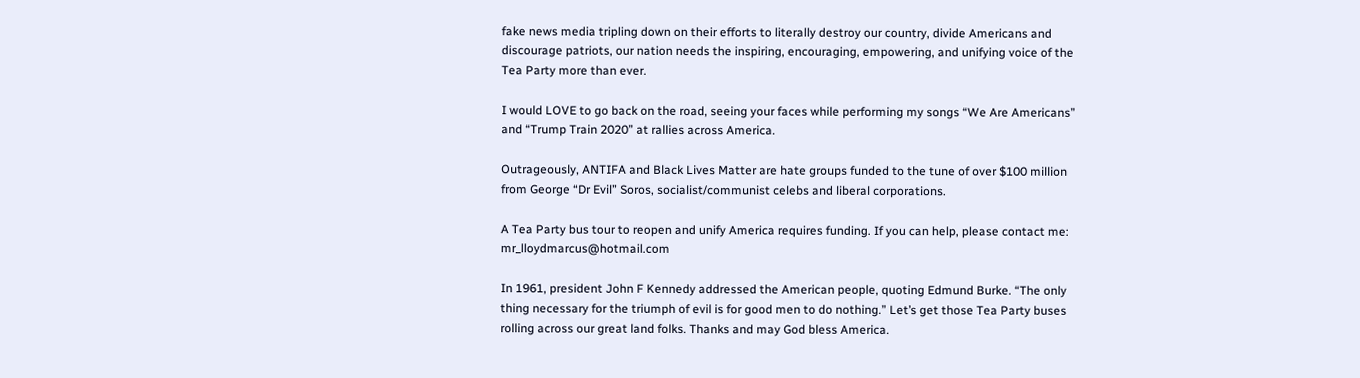fake news media tripling down on their efforts to literally destroy our country, divide Americans and discourage patriots, our nation needs the inspiring, encouraging, empowering, and unifying voice of the Tea Party more than ever.

I would LOVE to go back on the road, seeing your faces while performing my songs “We Are Americans” and “Trump Train 2020” at rallies across America.

Outrageously, ANTIFA and Black Lives Matter are hate groups funded to the tune of over $100 million from George “Dr Evil” Soros, socialist/communist celebs and liberal corporations.

A Tea Party bus tour to reopen and unify America requires funding. If you can help, please contact me: mr_lloydmarcus@hotmail.com

In 1961, president John F Kennedy addressed the American people, quoting Edmund Burke. “The only thing necessary for the triumph of evil is for good men to do nothing.” Let’s get those Tea Party buses rolling across our great land folks. Thanks and may God bless America.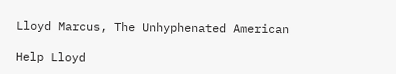Lloyd Marcus, The Unhyphenated American

Help Lloyd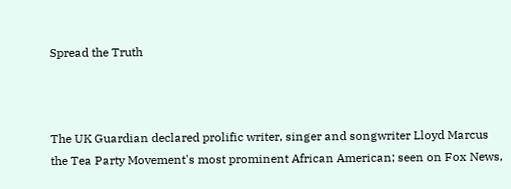Spread the Truth



The UK Guardian declared prolific writer, singer and songwriter Lloyd Marcus the Tea Party Movement's most prominent African American; seen on Fox News,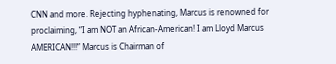CNN and more. Rejecting hyphenating, Marcus is renowned for proclaiming, “I am NOT an African-American! I am Lloyd Marcus AMERICAN!!!” Marcus is Chairman of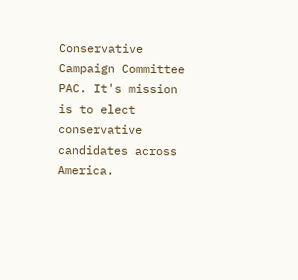Conservative Campaign Committee PAC. It's mission is to elect conservative candidates across America.